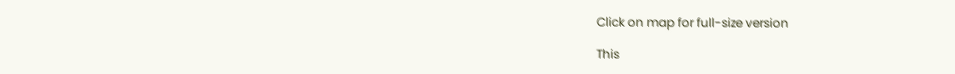Click on map for full-size version

This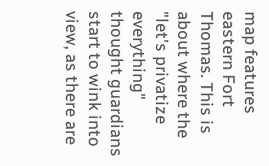map features eastern Fort Thomas. This is about where the "let's privatize everything" thought guardians start to wink into view, as there are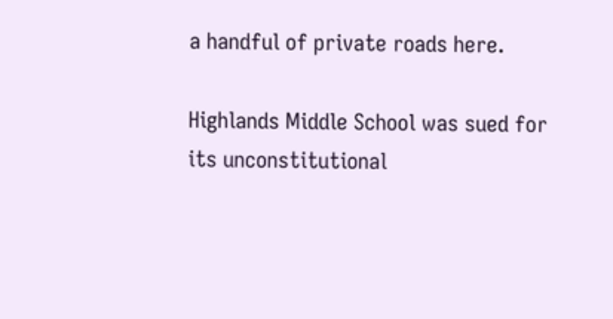a handful of private roads here.

Highlands Middle School was sued for its unconstitutional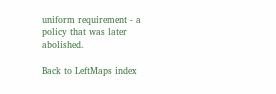uniform requirement - a policy that was later abolished.

Back to LeftMaps index